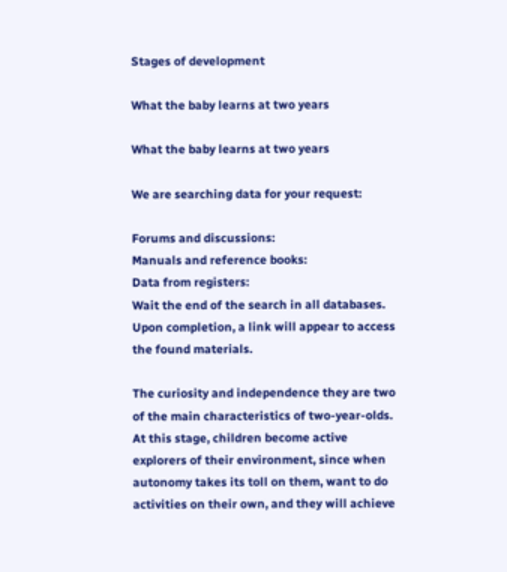Stages of development

What the baby learns at two years

What the baby learns at two years

We are searching data for your request:

Forums and discussions:
Manuals and reference books:
Data from registers:
Wait the end of the search in all databases.
Upon completion, a link will appear to access the found materials.

The curiosity and independence they are two of the main characteristics of two-year-olds. At this stage, children become active explorers of their environment, since when autonomy takes its toll on them, want to do activities on their own, and they will achieve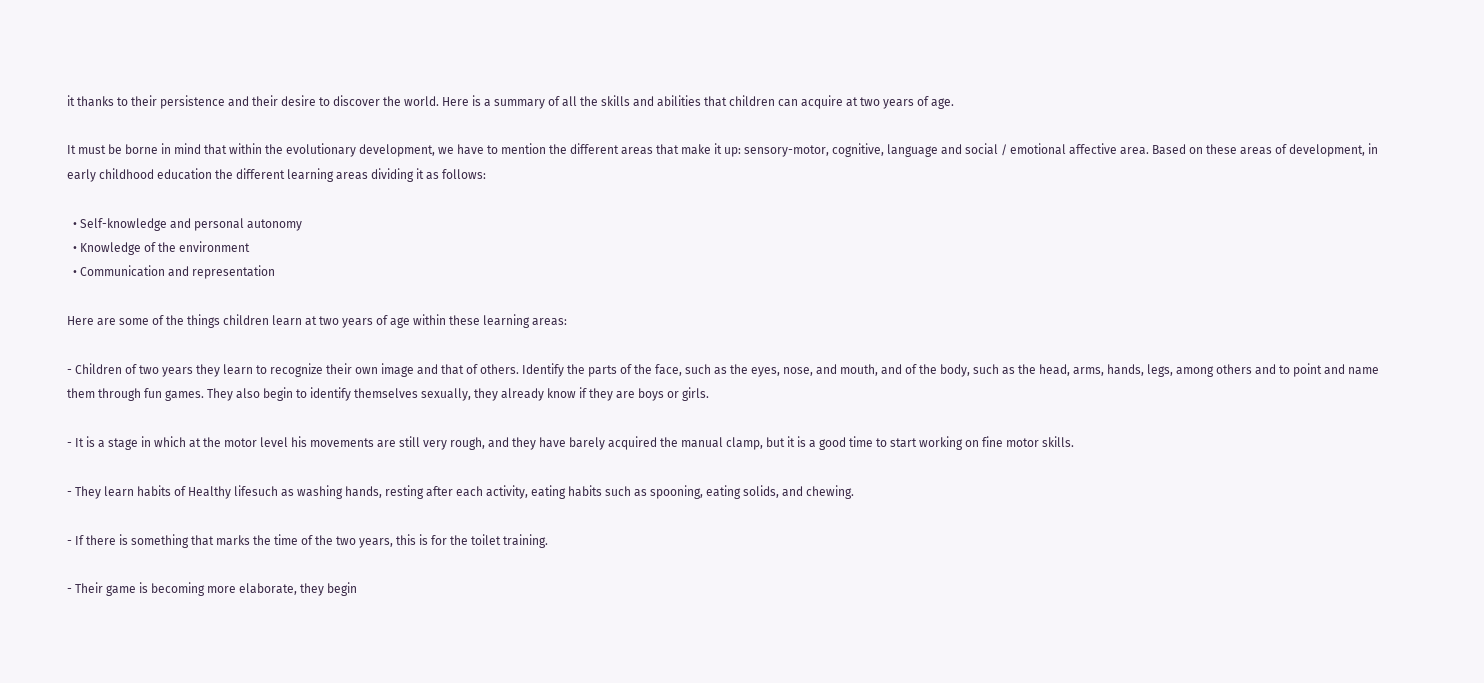it thanks to their persistence and their desire to discover the world. Here is a summary of all the skills and abilities that children can acquire at two years of age.

It must be borne in mind that within the evolutionary development, we have to mention the different areas that make it up: sensory-motor, cognitive, language and social / emotional affective area. Based on these areas of development, in early childhood education the different learning areas dividing it as follows:

  • Self-knowledge and personal autonomy
  • Knowledge of the environment
  • Communication and representation

Here are some of the things children learn at two years of age within these learning areas:

- Children of two years they learn to recognize their own image and that of others. Identify the parts of the face, such as the eyes, nose, and mouth, and of the body, such as the head, arms, hands, legs, among others and to point and name them through fun games. They also begin to identify themselves sexually, they already know if they are boys or girls.

- It is a stage in which at the motor level his movements are still very rough, and they have barely acquired the manual clamp, but it is a good time to start working on fine motor skills.

- They learn habits of Healthy lifesuch as washing hands, resting after each activity, eating habits such as spooning, eating solids, and chewing.

- If there is something that marks the time of the two years, this is for the toilet training.

- Their game is becoming more elaborate, they begin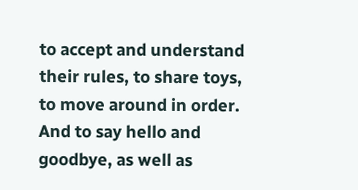to accept and understand their rules, to share toys, to move around in order. And to say hello and goodbye, as well as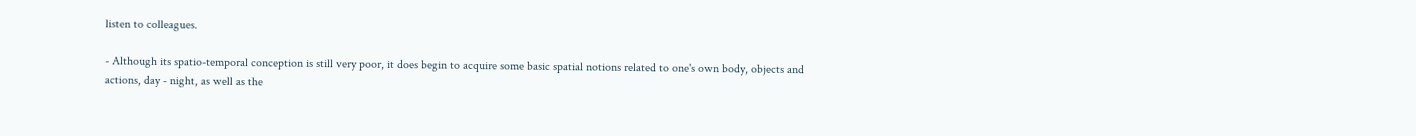listen to colleagues.

- Although its spatio-temporal conception is still very poor, it does begin to acquire some basic spatial notions related to one's own body, objects and actions, day - night, as well as the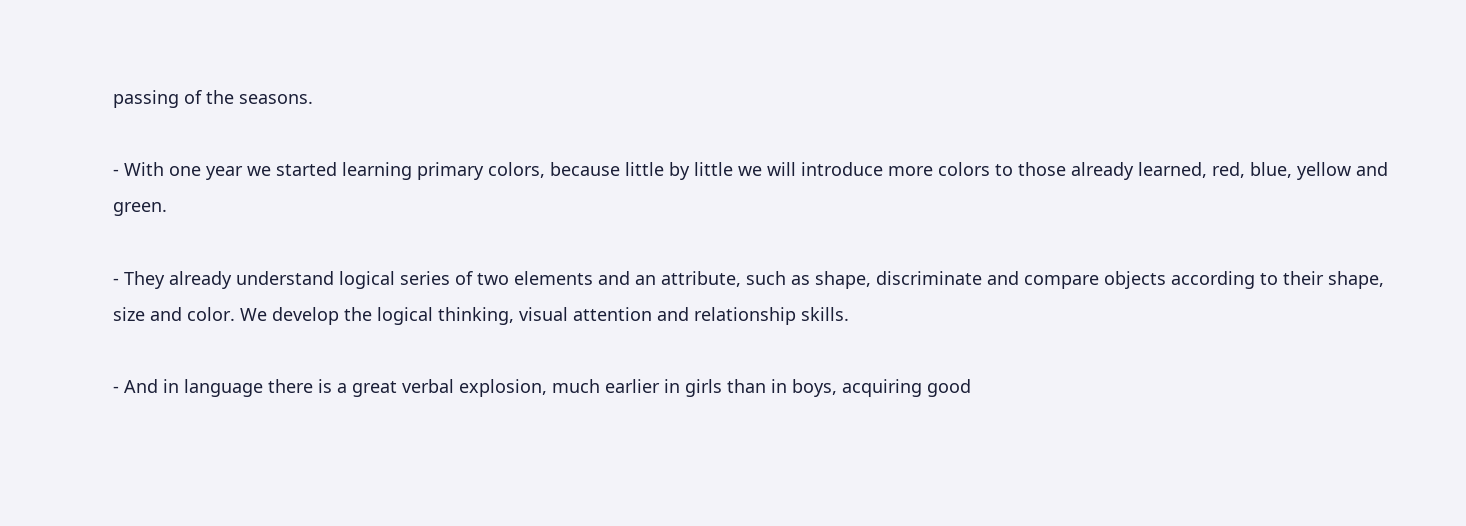passing of the seasons.

- With one year we started learning primary colors, because little by little we will introduce more colors to those already learned, red, blue, yellow and green.

- They already understand logical series of two elements and an attribute, such as shape, discriminate and compare objects according to their shape, size and color. We develop the logical thinking, visual attention and relationship skills.

- And in language there is a great verbal explosion, much earlier in girls than in boys, acquiring good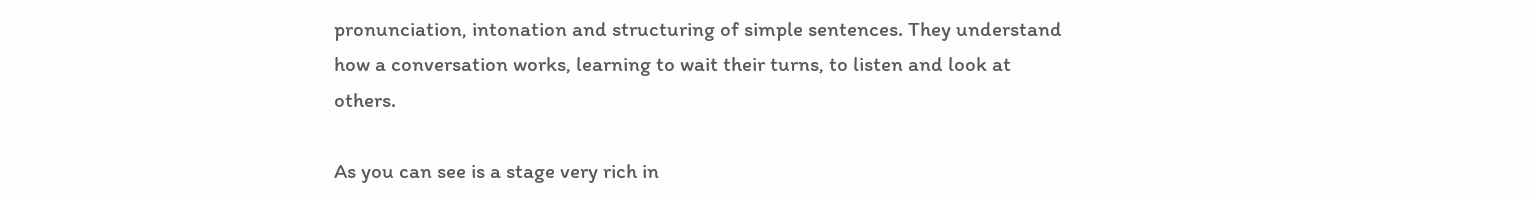pronunciation, intonation and structuring of simple sentences. They understand how a conversation works, learning to wait their turns, to listen and look at others.

As you can see is a stage very rich in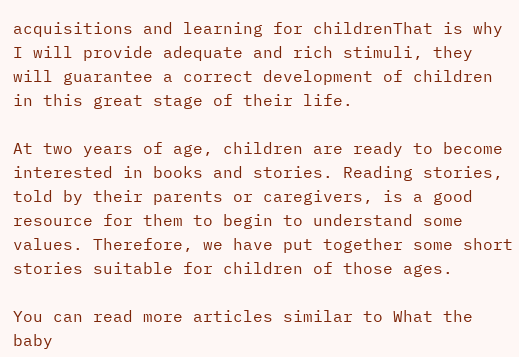acquisitions and learning for childrenThat is why I will provide adequate and rich stimuli, they will guarantee a correct development of children in this great stage of their life.

At two years of age, children are ready to become interested in books and stories. Reading stories, told by their parents or caregivers, is a good resource for them to begin to understand some values. Therefore, we have put together some short stories suitable for children of those ages.

You can read more articles similar to What the baby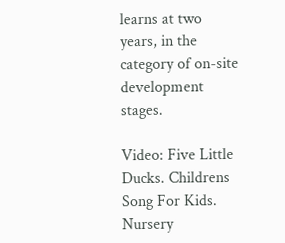learns at two years, in the category of on-site development stages.

Video: Five Little Ducks. Childrens Song For Kids. Nursery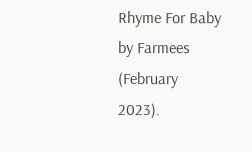Rhyme For Baby by Farmees (February 2023).